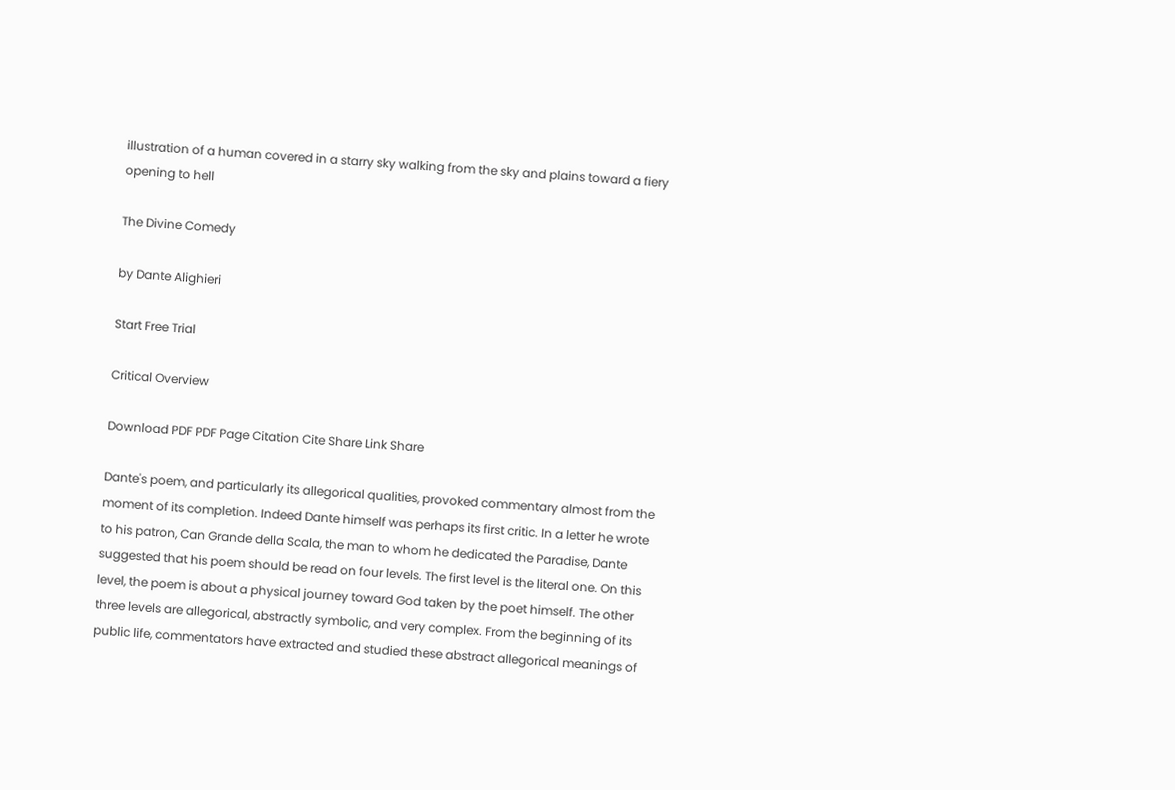illustration of a human covered in a starry sky walking from the sky and plains toward a fiery opening to hell

The Divine Comedy

by Dante Alighieri

Start Free Trial

Critical Overview

Download PDF PDF Page Citation Cite Share Link Share

Dante's poem, and particularly its allegorical qualities, provoked commentary almost from the moment of its completion. Indeed Dante himself was perhaps its first critic. In a letter he wrote to his patron, Can Grande della Scala, the man to whom he dedicated the Paradise, Dante suggested that his poem should be read on four levels. The first level is the literal one. On this level, the poem is about a physical journey toward God taken by the poet himself. The other three levels are allegorical, abstractly symbolic, and very complex. From the beginning of its public life, commentators have extracted and studied these abstract allegorical meanings of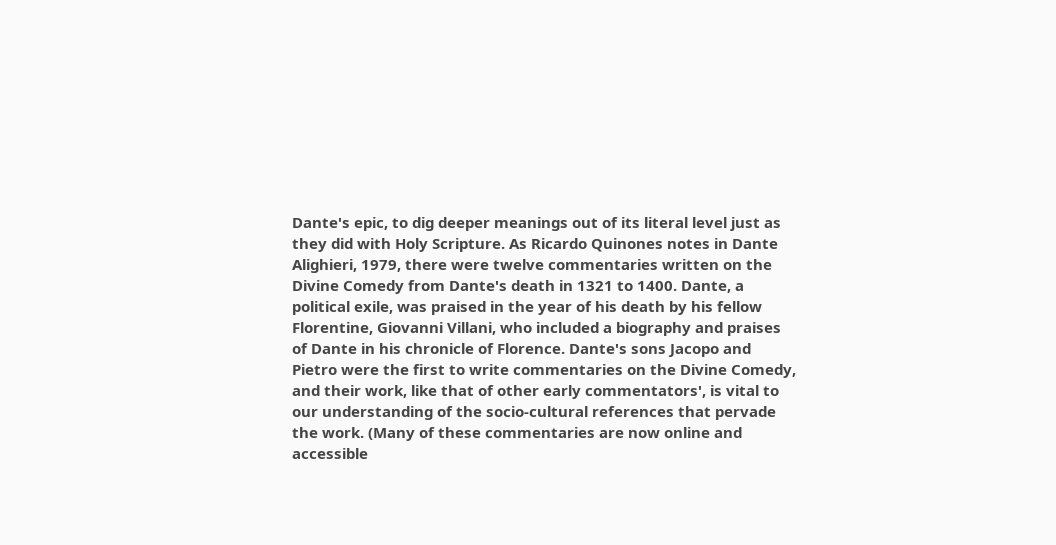Dante's epic, to dig deeper meanings out of its literal level just as they did with Holy Scripture. As Ricardo Quinones notes in Dante Alighieri, 1979, there were twelve commentaries written on the Divine Comedy from Dante's death in 1321 to 1400. Dante, a political exile, was praised in the year of his death by his fellow Florentine, Giovanni Villani, who included a biography and praises of Dante in his chronicle of Florence. Dante's sons Jacopo and Pietro were the first to write commentaries on the Divine Comedy, and their work, like that of other early commentators', is vital to our understanding of the socio-cultural references that pervade the work. (Many of these commentaries are now online and accessible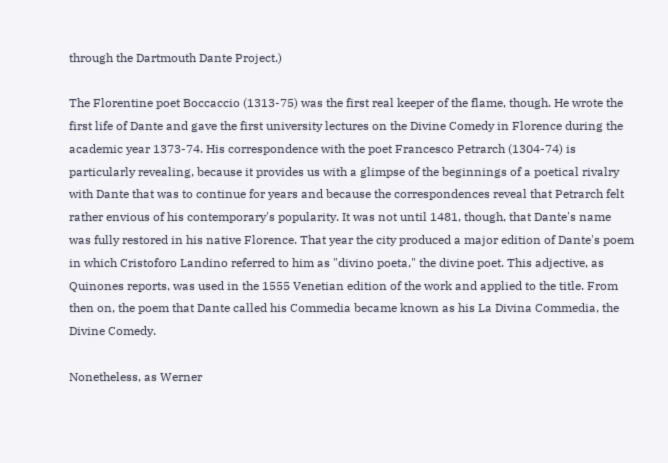through the Dartmouth Dante Project.)

The Florentine poet Boccaccio (1313-75) was the first real keeper of the flame, though. He wrote the first life of Dante and gave the first university lectures on the Divine Comedy in Florence during the academic year 1373-74. His correspondence with the poet Francesco Petrarch (1304-74) is particularly revealing, because it provides us with a glimpse of the beginnings of a poetical rivalry with Dante that was to continue for years and because the correspondences reveal that Petrarch felt rather envious of his contemporary's popularity. It was not until 1481, though, that Dante's name was fully restored in his native Florence. That year the city produced a major edition of Dante's poem in which Cristoforo Landino referred to him as "divino poeta," the divine poet. This adjective, as Quinones reports, was used in the 1555 Venetian edition of the work and applied to the title. From then on, the poem that Dante called his Commedia became known as his La Divina Commedia, the Divine Comedy.

Nonetheless, as Werner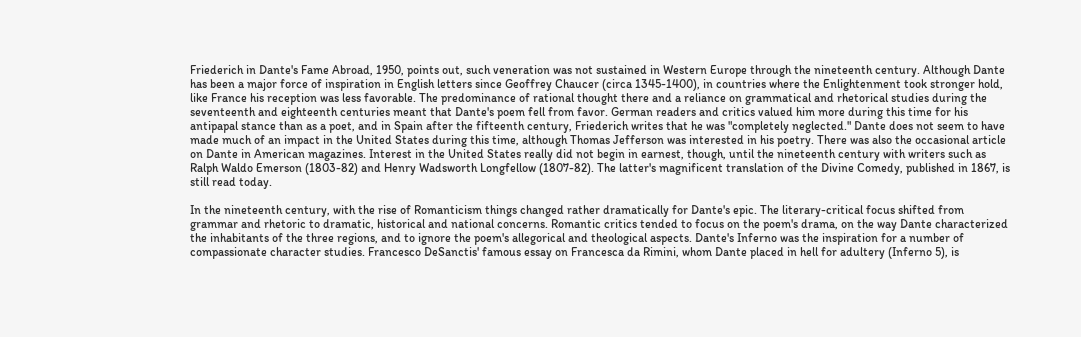Friederich in Dante's Fame Abroad, 1950, points out, such veneration was not sustained in Western Europe through the nineteenth century. Although Dante has been a major force of inspiration in English letters since Geoffrey Chaucer (circa 1345-1400), in countries where the Enlightenment took stronger hold, like France his reception was less favorable. The predominance of rational thought there and a reliance on grammatical and rhetorical studies during the seventeenth and eighteenth centuries meant that Dante's poem fell from favor. German readers and critics valued him more during this time for his antipapal stance than as a poet, and in Spain after the fifteenth century, Friederich writes that he was "completely neglected." Dante does not seem to have made much of an impact in the United States during this time, although Thomas Jefferson was interested in his poetry. There was also the occasional article on Dante in American magazines. Interest in the United States really did not begin in earnest, though, until the nineteenth century with writers such as Ralph Waldo Emerson (1803-82) and Henry Wadsworth Longfellow (1807-82). The latter's magnificent translation of the Divine Comedy, published in 1867, is still read today.

In the nineteenth century, with the rise of Romanticism things changed rather dramatically for Dante's epic. The literary-critical focus shifted from grammar and rhetoric to dramatic, historical and national concerns. Romantic critics tended to focus on the poem's drama, on the way Dante characterized the inhabitants of the three regions, and to ignore the poem's allegorical and theological aspects. Dante's Inferno was the inspiration for a number of compassionate character studies. Francesco DeSanctis' famous essay on Francesca da Rimini, whom Dante placed in hell for adultery (Inferno 5), is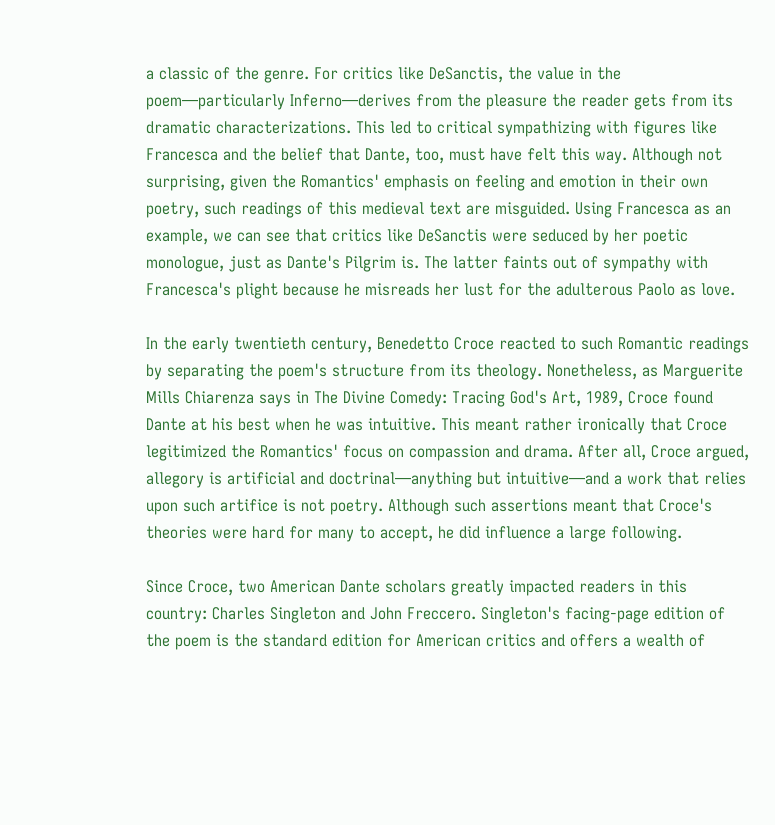a classic of the genre. For critics like DeSanctis, the value in the poem—particularly Inferno—derives from the pleasure the reader gets from its dramatic characterizations. This led to critical sympathizing with figures like Francesca and the belief that Dante, too, must have felt this way. Although not surprising, given the Romantics' emphasis on feeling and emotion in their own poetry, such readings of this medieval text are misguided. Using Francesca as an example, we can see that critics like DeSanctis were seduced by her poetic monologue, just as Dante's Pilgrim is. The latter faints out of sympathy with Francesca's plight because he misreads her lust for the adulterous Paolo as love.

In the early twentieth century, Benedetto Croce reacted to such Romantic readings by separating the poem's structure from its theology. Nonetheless, as Marguerite Mills Chiarenza says in The Divine Comedy: Tracing God's Art, 1989, Croce found Dante at his best when he was intuitive. This meant rather ironically that Croce legitimized the Romantics' focus on compassion and drama. After all, Croce argued, allegory is artificial and doctrinal—anything but intuitive—and a work that relies upon such artifice is not poetry. Although such assertions meant that Croce's theories were hard for many to accept, he did influence a large following.

Since Croce, two American Dante scholars greatly impacted readers in this country: Charles Singleton and John Freccero. Singleton's facing-page edition of the poem is the standard edition for American critics and offers a wealth of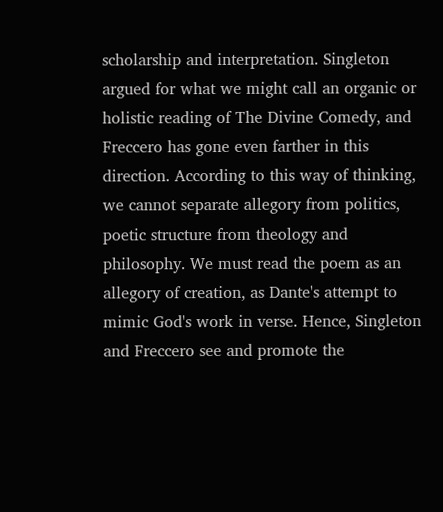scholarship and interpretation. Singleton argued for what we might call an organic or holistic reading of The Divine Comedy, and Freccero has gone even farther in this direction. According to this way of thinking, we cannot separate allegory from politics, poetic structure from theology and philosophy. We must read the poem as an allegory of creation, as Dante's attempt to mimic God's work in verse. Hence, Singleton and Freccero see and promote the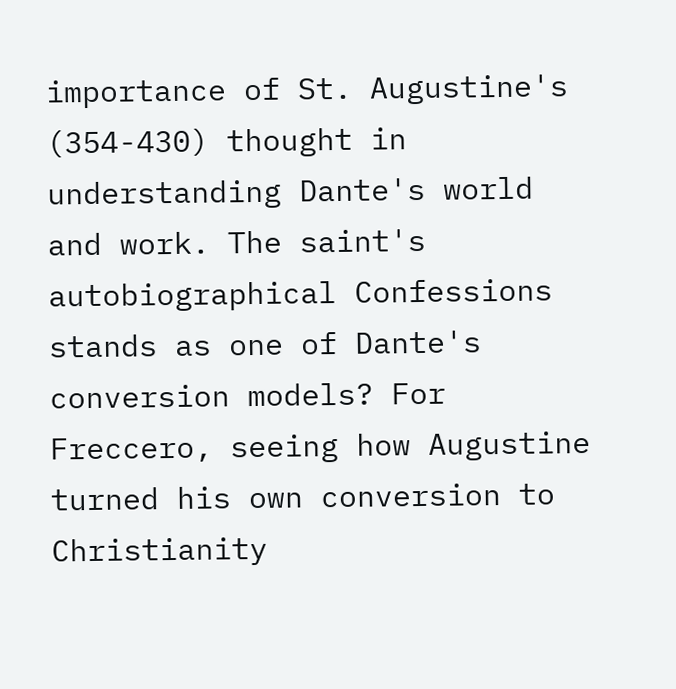importance of St. Augustine's (354-430) thought in understanding Dante's world and work. The saint's autobiographical Confessions stands as one of Dante's conversion models? For Freccero, seeing how Augustine turned his own conversion to Christianity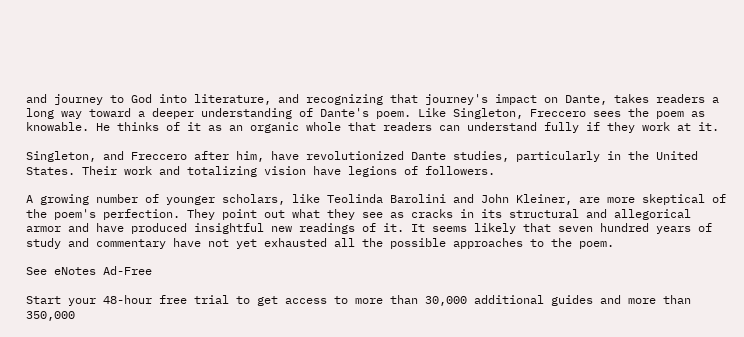and journey to God into literature, and recognizing that journey's impact on Dante, takes readers a long way toward a deeper understanding of Dante's poem. Like Singleton, Freccero sees the poem as knowable. He thinks of it as an organic whole that readers can understand fully if they work at it.

Singleton, and Freccero after him, have revolutionized Dante studies, particularly in the United States. Their work and totalizing vision have legions of followers.

A growing number of younger scholars, like Teolinda Barolini and John Kleiner, are more skeptical of the poem's perfection. They point out what they see as cracks in its structural and allegorical armor and have produced insightful new readings of it. It seems likely that seven hundred years of study and commentary have not yet exhausted all the possible approaches to the poem.

See eNotes Ad-Free

Start your 48-hour free trial to get access to more than 30,000 additional guides and more than 350,000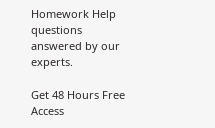Homework Help questions answered by our experts.

Get 48 Hours Free Access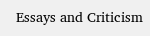Essays and Criticism